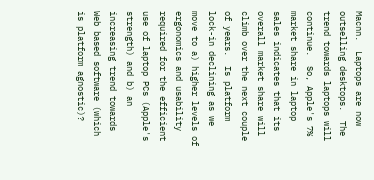Macnn.  Laptops are now outselling desktops.  The trend towards laptops will continue.  So, Apple's 7% market share in laptop sales indicates that its overall market share will climb over the next couple of years.  Is platform lock-in declining as we move to a) higher levels of ergonomics and usability required for the efficient use of laptop PCs (Apple's strength) and b) an increasing trend towards Web based software (which is platform agnostic)?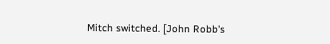Mitch switched. [John Robb's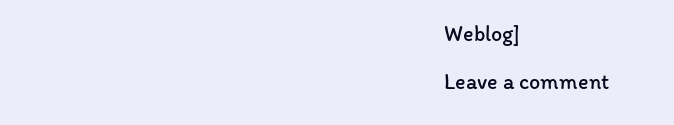Weblog]

Leave a comment